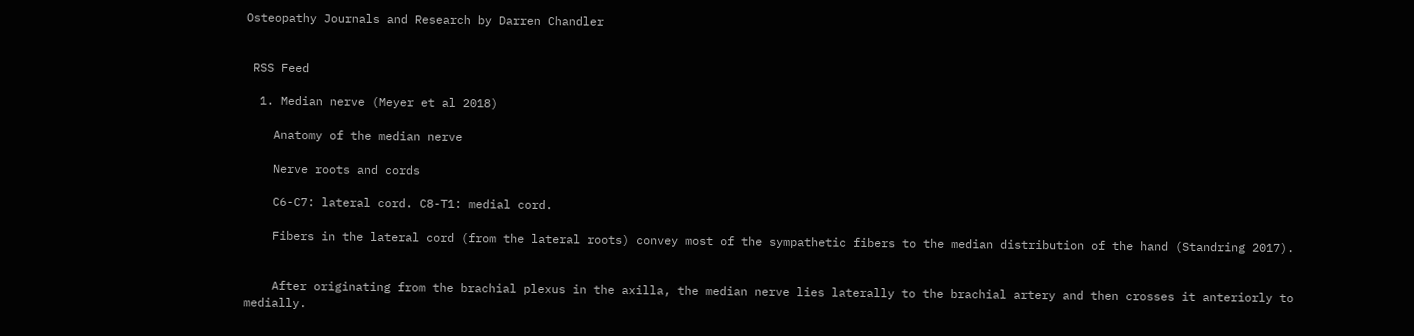Osteopathy Journals and Research by Darren Chandler


 RSS Feed

  1. Median nerve (Meyer et al 2018)

    Anatomy of the median nerve

    Nerve roots and cords

    C6-C7: lateral cord. C8-T1: medial cord.

    Fibers in the lateral cord (from the lateral roots) convey most of the sympathetic fibers to the median distribution of the hand (Standring 2017).


    After originating from the brachial plexus in the axilla, the median nerve lies laterally to the brachial artery and then crosses it anteriorly to medially.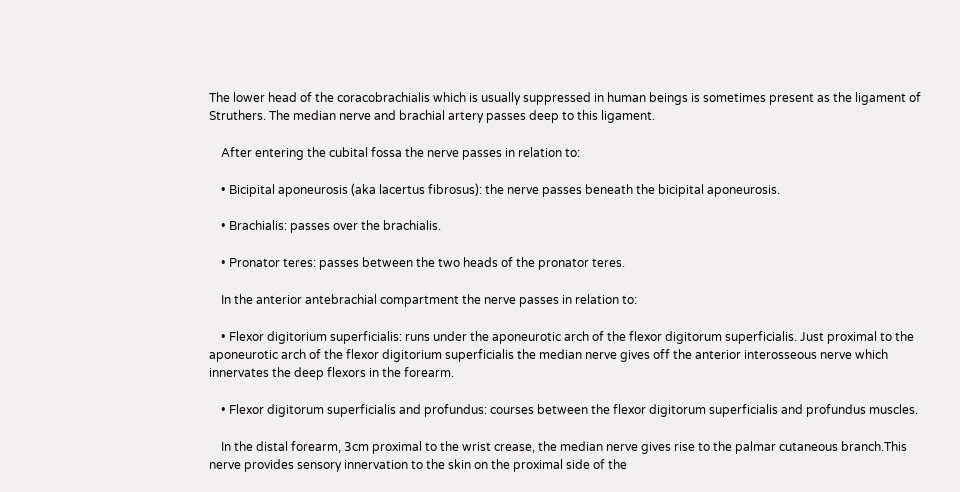The lower head of the coracobrachialis which is usually suppressed in human beings is sometimes present as the ligament of Struthers. The median nerve and brachial artery passes deep to this ligament.

    After entering the cubital fossa the nerve passes in relation to:

    • Bicipital aponeurosis (aka lacertus fibrosus): the nerve passes beneath the bicipital aponeurosis.

    • Brachialis: passes over the brachialis.

    • Pronator teres: passes between the two heads of the pronator teres.

    In the anterior antebrachial compartment the nerve passes in relation to:

    • Flexor digitorium superficialis: runs under the aponeurotic arch of the flexor digitorum superficialis. Just proximal to the aponeurotic arch of the flexor digitorium superficialis the median nerve gives off the anterior interosseous nerve which innervates the deep flexors in the forearm.

    • Flexor digitorum superficialis and profundus: courses between the flexor digitorum superficialis and profundus muscles.

    In the distal forearm, 3cm proximal to the wrist crease, the median nerve gives rise to the palmar cutaneous branch.This nerve provides sensory innervation to the skin on the proximal side of the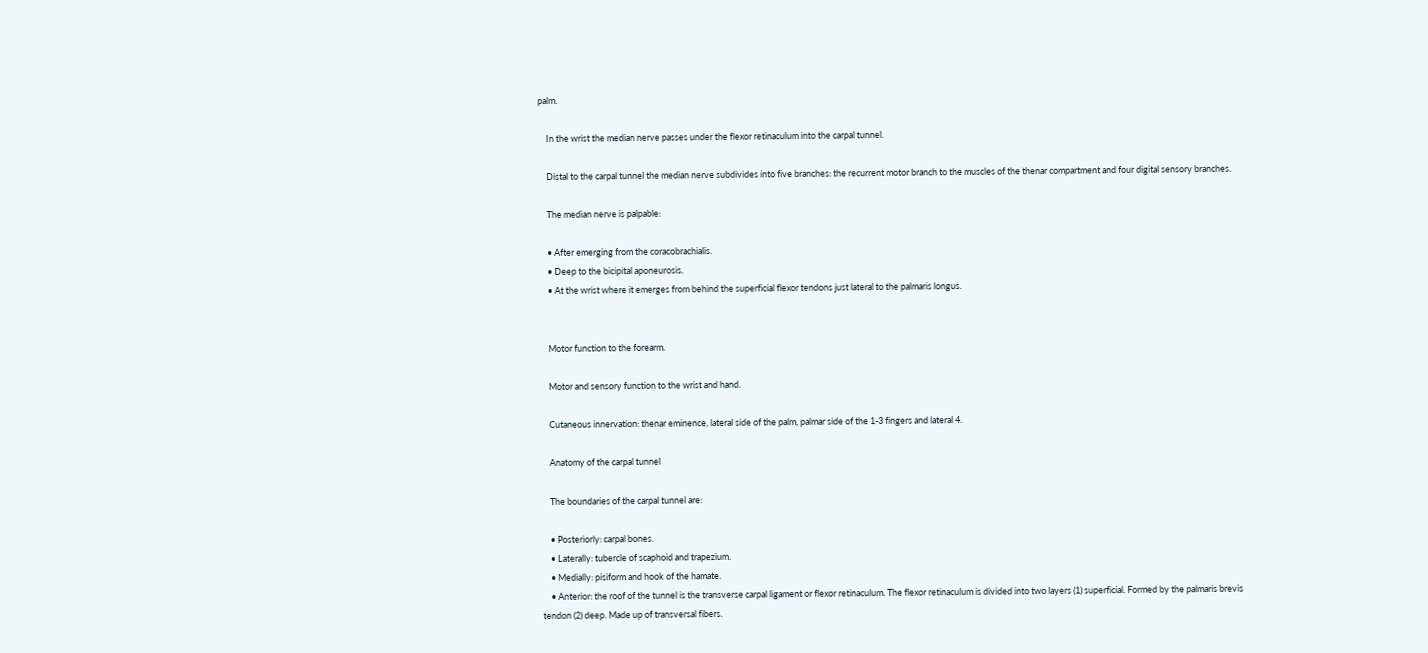palm.

    In the wrist the median nerve passes under the flexor retinaculum into the carpal tunnel.

    Distal to the carpal tunnel the median nerve subdivides into five branches: the recurrent motor branch to the muscles of the thenar compartment and four digital sensory branches.

    The median nerve is palpable:

    • After emerging from the coracobrachialis.
    • Deep to the bicipital aponeurosis.
    • At the wrist where it emerges from behind the superficial flexor tendons just lateral to the palmaris longus.


    Motor function to the forearm.

    Motor and sensory function to the wrist and hand.

    Cutaneous innervation: thenar eminence, lateral side of the palm, palmar side of the 1-3 fingers and lateral 4.

    Anatomy of the carpal tunnel

    The boundaries of the carpal tunnel are:

    • Posteriorly: carpal bones.
    • Laterally: tubercle of scaphoid and trapezium.
    • Medially: pisiform and hook of the hamate.
    • Anterior: the roof of the tunnel is the transverse carpal ligament or flexor retinaculum. The flexor retinaculum is divided into two layers (1) superficial. Formed by the palmaris brevis tendon (2) deep. Made up of transversal fibers.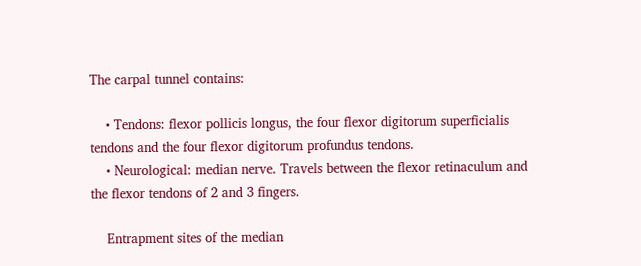The carpal tunnel contains:

    • Tendons: flexor pollicis longus, the four flexor digitorum superficialis tendons and the four flexor digitorum profundus tendons.
    • Neurological: median nerve. Travels between the flexor retinaculum and the flexor tendons of 2 and 3 fingers.

    Entrapment sites of the median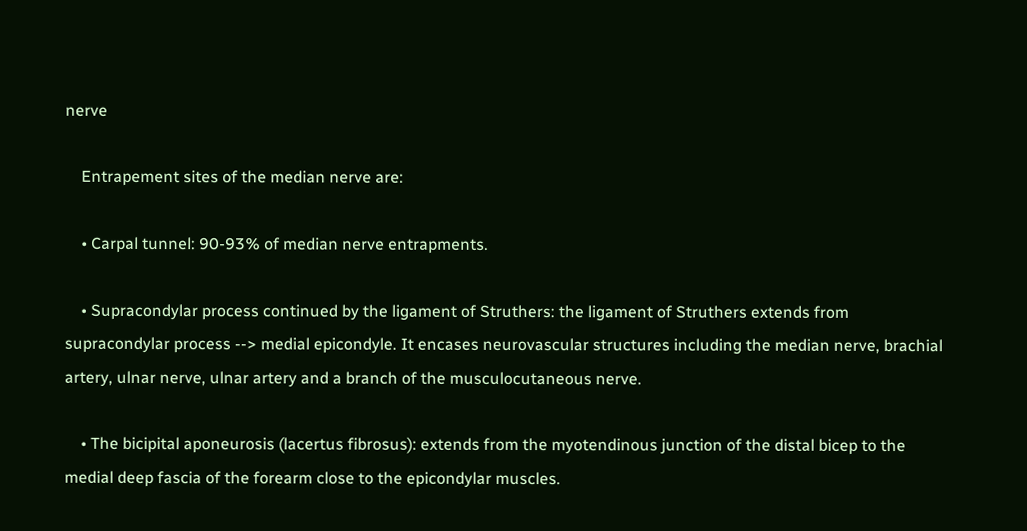nerve

    Entrapement sites of the median nerve are:

    • Carpal tunnel: 90-93% of median nerve entrapments.

    • Supracondylar process continued by the ligament of Struthers: the ligament of Struthers extends from supracondylar process --> medial epicondyle. It encases neurovascular structures including the median nerve, brachial artery, ulnar nerve, ulnar artery and a branch of the musculocutaneous nerve.

    • The bicipital aponeurosis (lacertus fibrosus): extends from the myotendinous junction of the distal bicep to the medial deep fascia of the forearm close to the epicondylar muscles.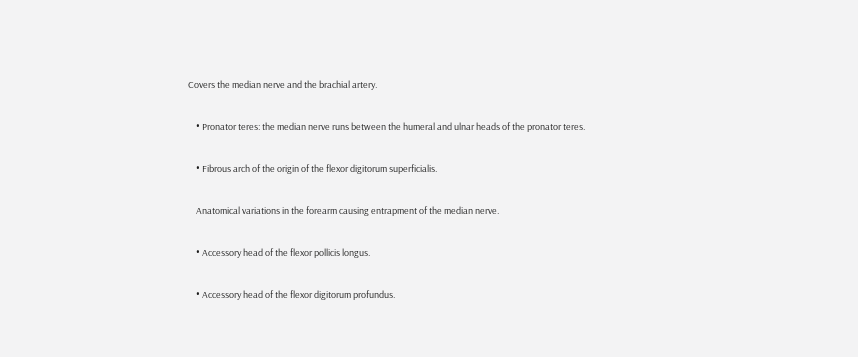Covers the median nerve and the brachial artery.

    • Pronator teres: the median nerve runs between the humeral and ulnar heads of the pronator teres.

    • Fibrous arch of the origin of the flexor digitorum superficialis.

    Anatomical variations in the forearm causing entrapment of the median nerve.

    • Accessory head of the flexor pollicis longus.

    • Accessory head of the flexor digitorum profundus.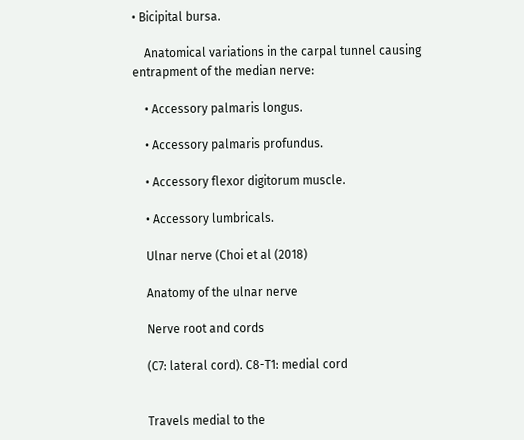• Bicipital bursa.

    Anatomical variations in the carpal tunnel causing entrapment of the median nerve:

    • Accessory palmaris longus.

    • Accessory palmaris profundus.

    • Accessory flexor digitorum muscle.

    • Accessory lumbricals.

    Ulnar nerve (Choi et al (2018)

    Anatomy of the ulnar nerve

    Nerve root and cords

    (C7: lateral cord). C8-T1: medial cord


    Travels medial to the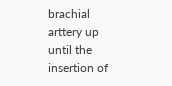brachial arttery up until the insertion of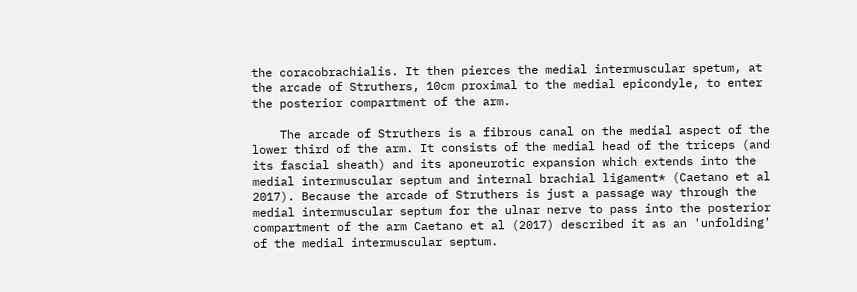the coracobrachialis. It then pierces the medial intermuscular spetum, at the arcade of Struthers, 10cm proximal to the medial epicondyle, to enter the posterior compartment of the arm.

    The arcade of Struthers is a fibrous canal on the medial aspect of the lower third of the arm. It consists of the medial head of the triceps (and its fascial sheath) and its aponeurotic expansion which extends into the medial intermuscular septum and internal brachial ligament* (Caetano et al 2017). Because the arcade of Struthers is just a passage way through the medial intermuscular septum for the ulnar nerve to pass into the posterior compartment of the arm Caetano et al (2017) described it as an 'unfolding' of the medial intermuscular septum.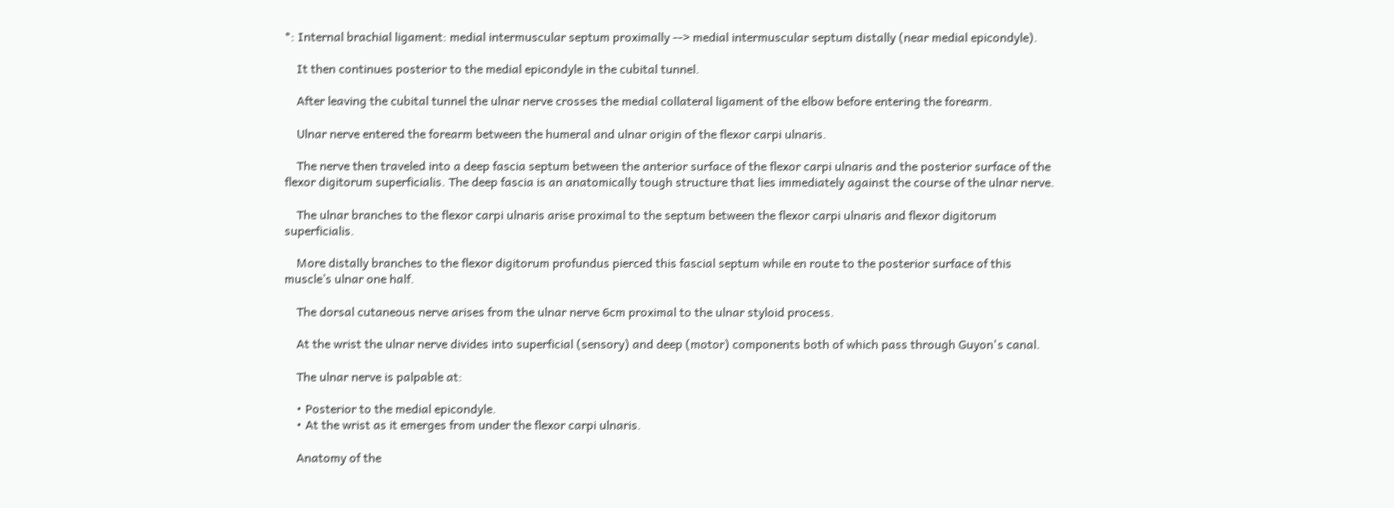*: Internal brachial ligament: medial intermuscular septum proximally --> medial intermuscular septum distally (near medial epicondyle).

    It then continues posterior to the medial epicondyle in the cubital tunnel.

    After leaving the cubital tunnel the ulnar nerve crosses the medial collateral ligament of the elbow before entering the forearm.

    Ulnar nerve entered the forearm between the humeral and ulnar origin of the flexor carpi ulnaris.

    The nerve then traveled into a deep fascia septum between the anterior surface of the flexor carpi ulnaris and the posterior surface of the flexor digitorum superficialis. The deep fascia is an anatomically tough structure that lies immediately against the course of the ulnar nerve.

    The ulnar branches to the flexor carpi ulnaris arise proximal to the septum between the flexor carpi ulnaris and flexor digitorum superficialis.

    More distally branches to the flexor digitorum profundus pierced this fascial septum while en route to the posterior surface of this muscle’s ulnar one half.

    The dorsal cutaneous nerve arises from the ulnar nerve 6cm proximal to the ulnar styloid process.

    At the wrist the ulnar nerve divides into superficial (sensory) and deep (motor) components both of which pass through Guyon's canal.

    The ulnar nerve is palpable at:

    • Posterior to the medial epicondyle.
    • At the wrist as it emerges from under the flexor carpi ulnaris.

    Anatomy of the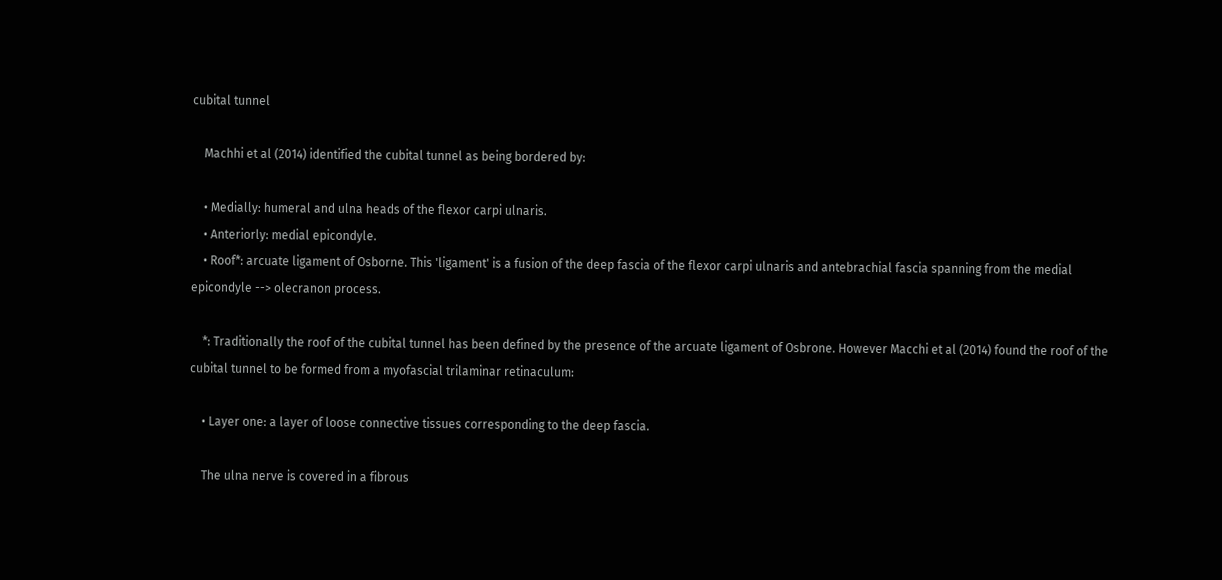cubital tunnel

    Machhi et al (2014) identified the cubital tunnel as being bordered by:

    • Medially: humeral and ulna heads of the flexor carpi ulnaris.
    • Anteriorly: medial epicondyle.
    • Roof*: arcuate ligament of Osborne. This 'ligament' is a fusion of the deep fascia of the flexor carpi ulnaris and antebrachial fascia spanning from the medial epicondyle --> olecranon process.

    *: Traditionally the roof of the cubital tunnel has been defined by the presence of the arcuate ligament of Osbrone. However Macchi et al (2014) found the roof of the cubital tunnel to be formed from a myofascial trilaminar retinaculum:

    • Layer one: a layer of loose connective tissues corresponding to the deep fascia.

    The ulna nerve is covered in a fibrous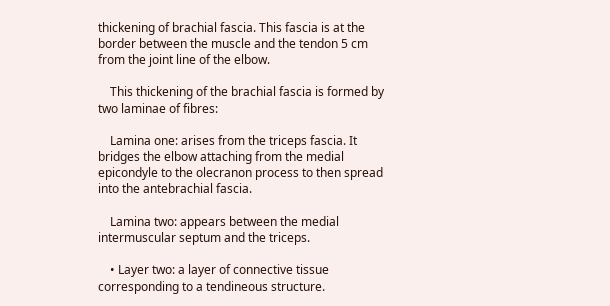thickening of brachial fascia. This fascia is at the border between the muscle and the tendon 5 cm from the joint line of the elbow.

    This thickening of the brachial fascia is formed by two laminae of fibres:

    Lamina one: arises from the triceps fascia. It bridges the elbow attaching from the medial epicondyle to the olecranon process to then spread into the antebrachial fascia.

    Lamina two: appears between the medial intermuscular septum and the triceps.

    • Layer two: a layer of connective tissue corresponding to a tendineous structure.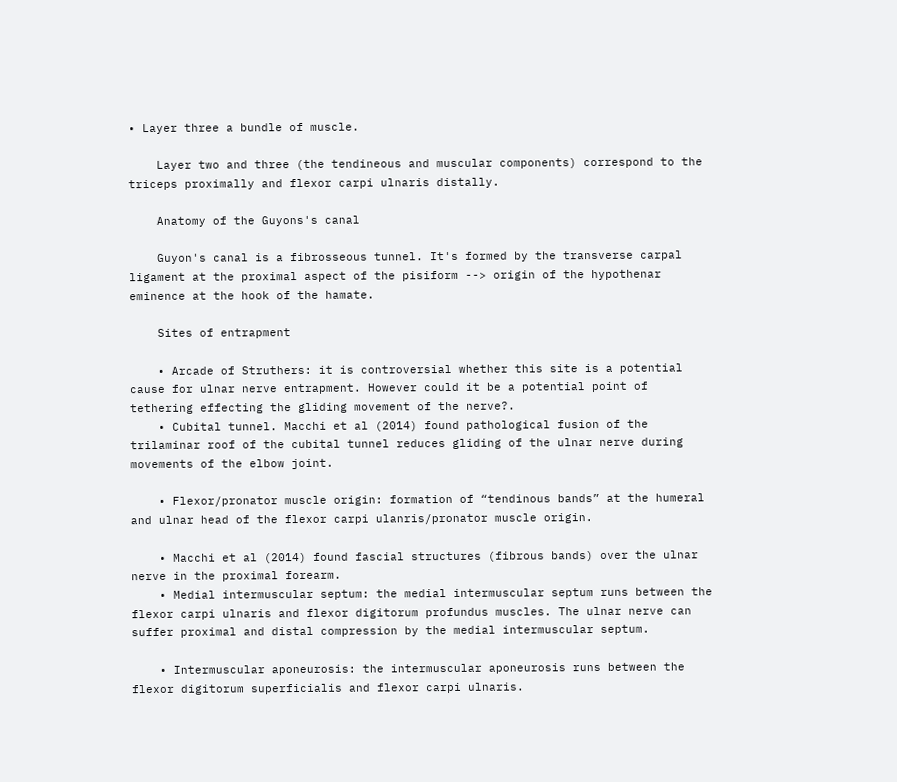• Layer three a bundle of muscle.

    Layer two and three (the tendineous and muscular components) correspond to the triceps proximally and flexor carpi ulnaris distally.

    Anatomy of the Guyons's canal

    Guyon's canal is a fibrosseous tunnel. It's formed by the transverse carpal ligament at the proximal aspect of the pisiform --> origin of the hypothenar eminence at the hook of the hamate.

    Sites of entrapment

    • Arcade of Struthers: it is controversial whether this site is a potential cause for ulnar nerve entrapment. However could it be a potential point of tethering effecting the gliding movement of the nerve?.
    • Cubital tunnel. Macchi et al (2014) found pathological fusion of the trilaminar roof of the cubital tunnel reduces gliding of the ulnar nerve during movements of the elbow joint.

    • Flexor/pronator muscle origin: formation of “tendinous bands” at the humeral and ulnar head of the flexor carpi ulanris/pronator muscle origin.

    • Macchi et al (2014) found fascial structures (fibrous bands) over the ulnar nerve in the proximal forearm.
    • Medial intermuscular septum: the medial intermuscular septum runs between the flexor carpi ulnaris and flexor digitorum profundus muscles. The ulnar nerve can suffer proximal and distal compression by the medial intermuscular septum.

    • Intermuscular aponeurosis: the intermuscular aponeurosis runs between the flexor digitorum superficialis and flexor carpi ulnaris.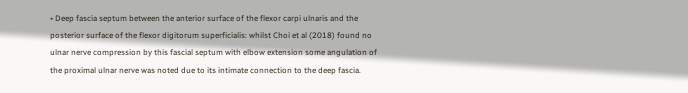• Deep fascia septum between the anterior surface of the flexor carpi ulnaris and the posterior surface of the flexor digitorum superficialis: whilst Choi et al (2018) found no ulnar nerve compression by this fascial septum with elbow extension some angulation of the proximal ulnar nerve was noted due to its intimate connection to the deep fascia.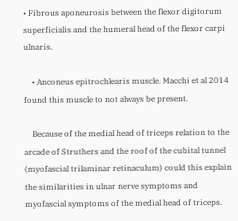• Fibrous aponeurosis between the flexor digitorum superficialis and the humeral head of the flexor carpi ulnaris.

    • Anconeus epitrochlearis muscle. Macchi et al 2014 found this muscle to not always be present.

    Because of the medial head of triceps relation to the arcade of Struthers and the roof of the cubital tunnel (myofascial trilaminar retinaculum) could this explain the similarities in ulnar nerve symptoms and myofascial symptoms of the medial head of triceps.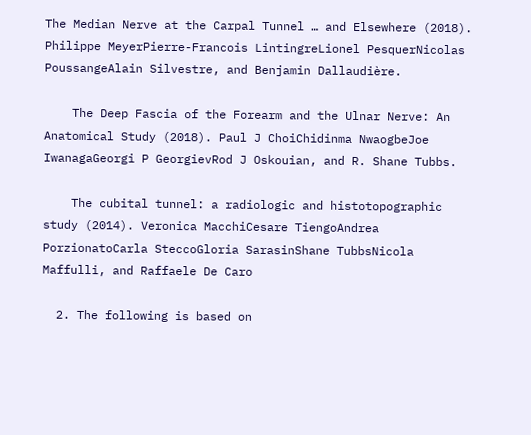The Median Nerve at the Carpal Tunnel … and Elsewhere (2018). Philippe MeyerPierre-Francois LintingreLionel PesquerNicolas PoussangeAlain Silvestre, and Benjamin Dallaudière.

    The Deep Fascia of the Forearm and the Ulnar Nerve: An Anatomical Study (2018). Paul J ChoiChidinma NwaogbeJoe IwanagaGeorgi P GeorgievRod J Oskouian, and R. Shane Tubbs.

    The cubital tunnel: a radiologic and histotopographic study (2014). Veronica MacchiCesare TiengoAndrea PorzionatoCarla SteccoGloria SarasinShane TubbsNicola Maffulli, and Raffaele De Caro

  2. The following is based on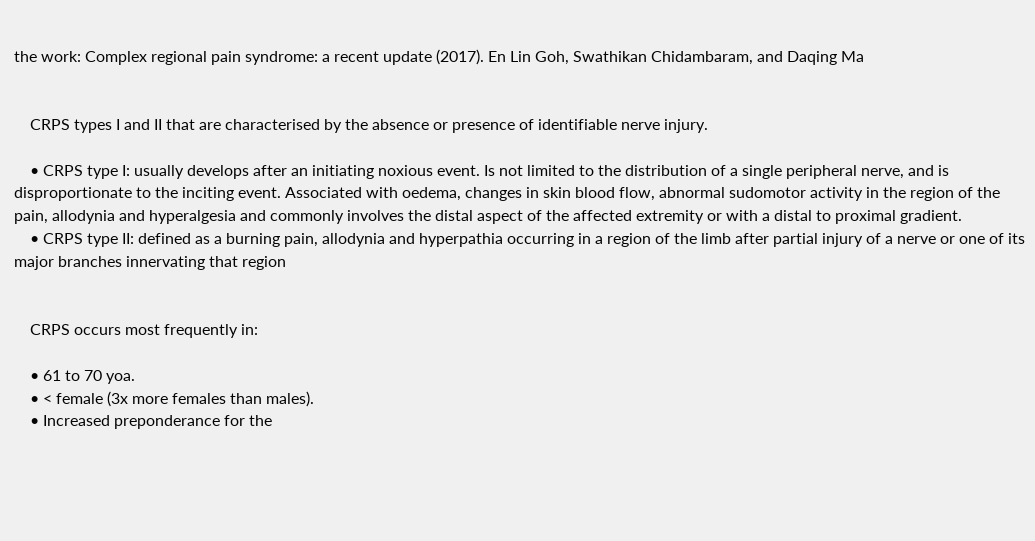the work: Complex regional pain syndrome: a recent update (2017). En Lin Goh, Swathikan Chidambaram, and Daqing Ma


    CRPS types I and II that are characterised by the absence or presence of identifiable nerve injury.

    • CRPS type I: usually develops after an initiating noxious event. Is not limited to the distribution of a single peripheral nerve, and is disproportionate to the inciting event. Associated with oedema, changes in skin blood flow, abnormal sudomotor activity in the region of the pain, allodynia and hyperalgesia and commonly involves the distal aspect of the affected extremity or with a distal to proximal gradient.
    • CRPS type II: defined as a burning pain, allodynia and hyperpathia occurring in a region of the limb after partial injury of a nerve or one of its major branches innervating that region


    CRPS occurs most frequently in:

    • 61 to 70 yoa.
    • < female (3x more females than males).
    • Increased preponderance for the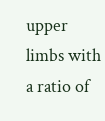upper limbs with a ratio of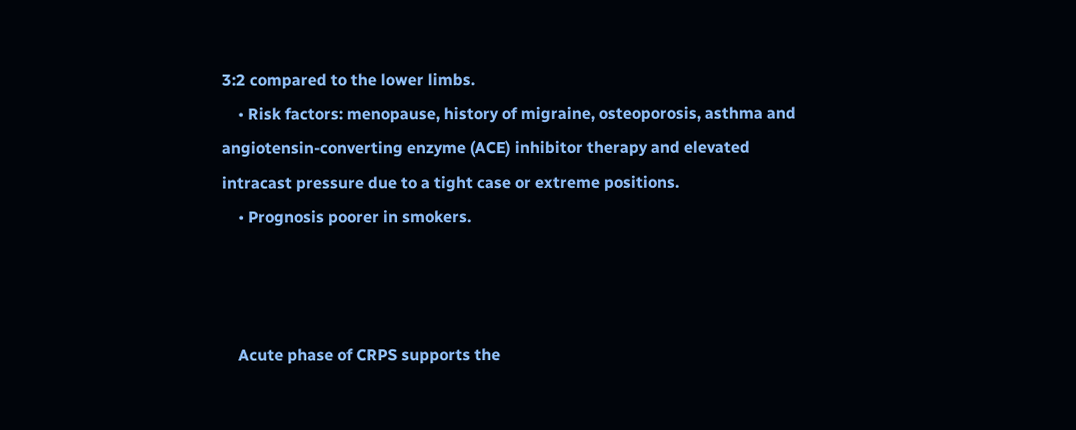3:2 compared to the lower limbs.
    • Risk factors: menopause, history of migraine, osteoporosis, asthma and angiotensin-converting enzyme (ACE) inhibitor therapy and elevated intracast pressure due to a tight case or extreme positions.
    • Prognosis poorer in smokers.



    Acute phase of CRPS supports the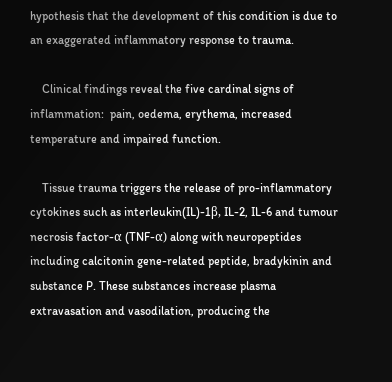hypothesis that the development of this condition is due to an exaggerated inflammatory response to trauma.

    Clinical findings reveal the five cardinal signs of inflammation:  pain, oedema, erythema, increased temperature and impaired function.

    Tissue trauma triggers the release of pro-inflammatory cytokines such as interleukin(IL)-1β, IL-2, IL-6 and tumour necrosis factor-α (TNF-α) along with neuropeptides including calcitonin gene-related peptide, bradykinin and substance P. These substances increase plasma extravasation and vasodilation, producing the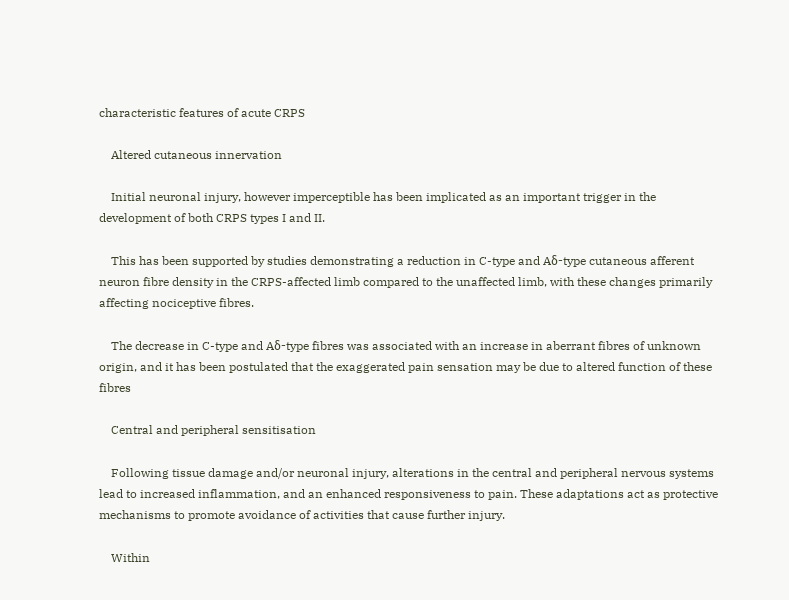characteristic features of acute CRPS

    Altered cutaneous innervation

    Initial neuronal injury, however imperceptible has been implicated as an important trigger in the development of both CRPS types I and II.

    This has been supported by studies demonstrating a reduction in C-type and Aδ-type cutaneous afferent neuron fibre density in the CRPS-affected limb compared to the unaffected limb, with these changes primarily affecting nociceptive fibres.

    The decrease in C-type and Aδ-type fibres was associated with an increase in aberrant fibres of unknown origin, and it has been postulated that the exaggerated pain sensation may be due to altered function of these fibres

    Central and peripheral sensitisation

    Following tissue damage and/or neuronal injury, alterations in the central and peripheral nervous systems lead to increased inflammation, and an enhanced responsiveness to pain. These adaptations act as protective mechanisms to promote avoidance of activities that cause further injury.

    Within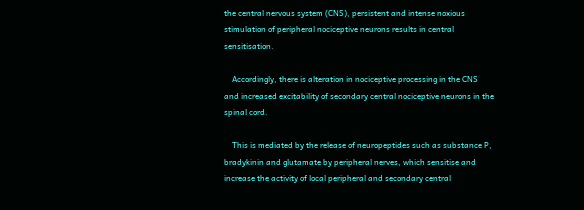the central nervous system (CNS), persistent and intense noxious stimulation of peripheral nociceptive neurons results in central sensitisation.

    Accordingly, there is alteration in nociceptive processing in the CNS and increased excitability of secondary central nociceptive neurons in the spinal cord.

    This is mediated by the release of neuropeptides such as substance P, bradykinin and glutamate by peripheral nerves, which sensitise and increase the activity of local peripheral and secondary central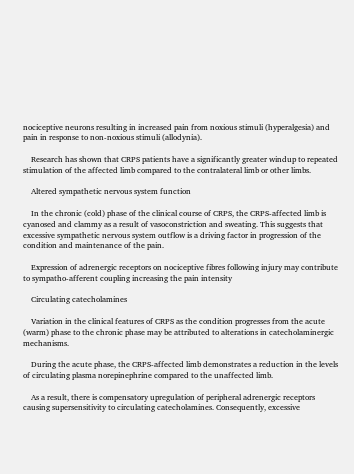nociceptive neurons resulting in increased pain from noxious stimuli (hyperalgesia) and pain in response to non-noxious stimuli (allodynia).

    Research has shown that CRPS patients have a significantly greater windup to repeated stimulation of the affected limb compared to the contralateral limb or other limbs.

    Altered sympathetic nervous system function

    In the chronic (cold) phase of the clinical course of CRPS, the CRPS-affected limb is cyanosed and clammy as a result of vasoconstriction and sweating. This suggests that excessive sympathetic nervous system outflow is a driving factor in progression of the condition and maintenance of the pain.

    Expression of adrenergic receptors on nociceptive fibres following injury may contribute to sympatho-afferent coupling increasing the pain intensity

    Circulating catecholamines

    Variation in the clinical features of CRPS as the condition progresses from the acute (warm) phase to the chronic phase may be attributed to alterations in catecholaminergic mechanisms.

    During the acute phase, the CRPS-affected limb demonstrates a reduction in the levels of circulating plasma norepinephrine compared to the unaffected limb.

    As a result, there is compensatory upregulation of peripheral adrenergic receptors causing supersensitivity to circulating catecholamines. Consequently, excessive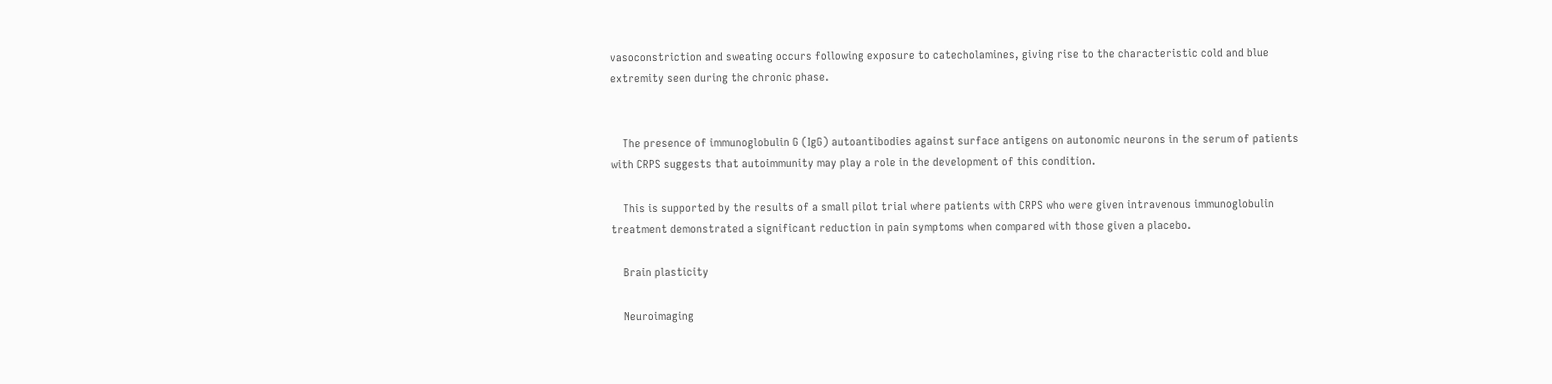vasoconstriction and sweating occurs following exposure to catecholamines, giving rise to the characteristic cold and blue extremity seen during the chronic phase.


    The presence of immunoglobulin G (IgG) autoantibodies against surface antigens on autonomic neurons in the serum of patients with CRPS suggests that autoimmunity may play a role in the development of this condition.

    This is supported by the results of a small pilot trial where patients with CRPS who were given intravenous immunoglobulin treatment demonstrated a significant reduction in pain symptoms when compared with those given a placebo.

    Brain plasticity

    Neuroimaging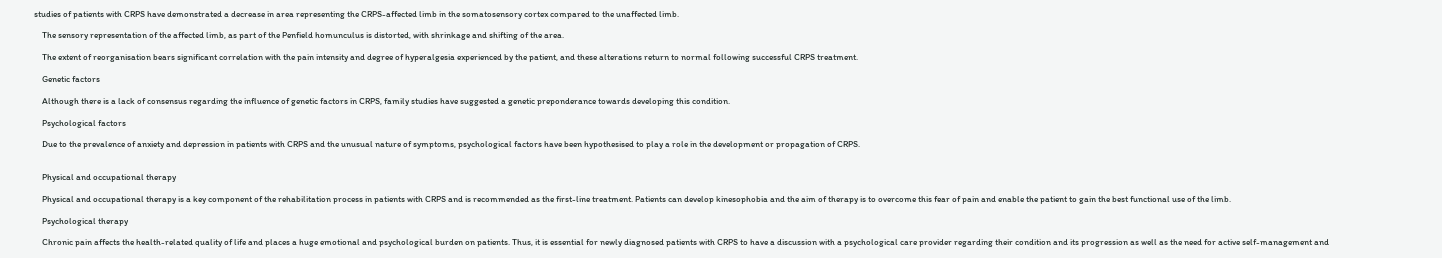studies of patients with CRPS have demonstrated a decrease in area representing the CRPS-affected limb in the somatosensory cortex compared to the unaffected limb.

    The sensory representation of the affected limb, as part of the Penfield homunculus is distorted, with shrinkage and shifting of the area.

    The extent of reorganisation bears significant correlation with the pain intensity and degree of hyperalgesia experienced by the patient, and these alterations return to normal following successful CRPS treatment.

    Genetic factors

    Although there is a lack of consensus regarding the influence of genetic factors in CRPS, family studies have suggested a genetic preponderance towards developing this condition.

    Psychological factors

    Due to the prevalence of anxiety and depression in patients with CRPS and the unusual nature of symptoms, psychological factors have been hypothesised to play a role in the development or propagation of CRPS.


    Physical and occupational therapy

    Physical and occupational therapy is a key component of the rehabilitation process in patients with CRPS and is recommended as the first-line treatment. Patients can develop kinesophobia and the aim of therapy is to overcome this fear of pain and enable the patient to gain the best functional use of the limb.

    Psychological therapy

    Chronic pain affects the health-related quality of life and places a huge emotional and psychological burden on patients. Thus, it is essential for newly diagnosed patients with CRPS to have a discussion with a psychological care provider regarding their condition and its progression as well as the need for active self-management and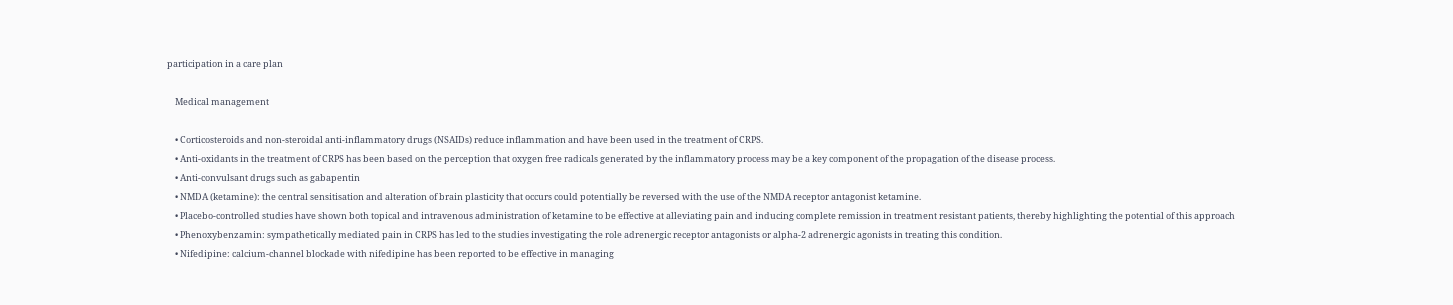participation in a care plan

    Medical management

    • Corticosteroids and non-steroidal anti-inflammatory drugs (NSAIDs) reduce inflammation and have been used in the treatment of CRPS.
    • Anti-oxidants in the treatment of CRPS has been based on the perception that oxygen free radicals generated by the inflammatory process may be a key component of the propagation of the disease process.
    • Anti-convulsant drugs such as gabapentin
    • NMDA (ketamine): the central sensitisation and alteration of brain plasticity that occurs could potentially be reversed with the use of the NMDA receptor antagonist ketamine.
    • Placebo-controlled studies have shown both topical and intravenous administration of ketamine to be effective at alleviating pain and inducing complete remission in treatment resistant patients, thereby highlighting the potential of this approach
    • Phenoxybenzamin: sympathetically mediated pain in CRPS has led to the studies investigating the role adrenergic receptor antagonists or alpha-2 adrenergic agonists in treating this condition.
    • Nifedipine: calcium-channel blockade with nifedipine has been reported to be effective in managing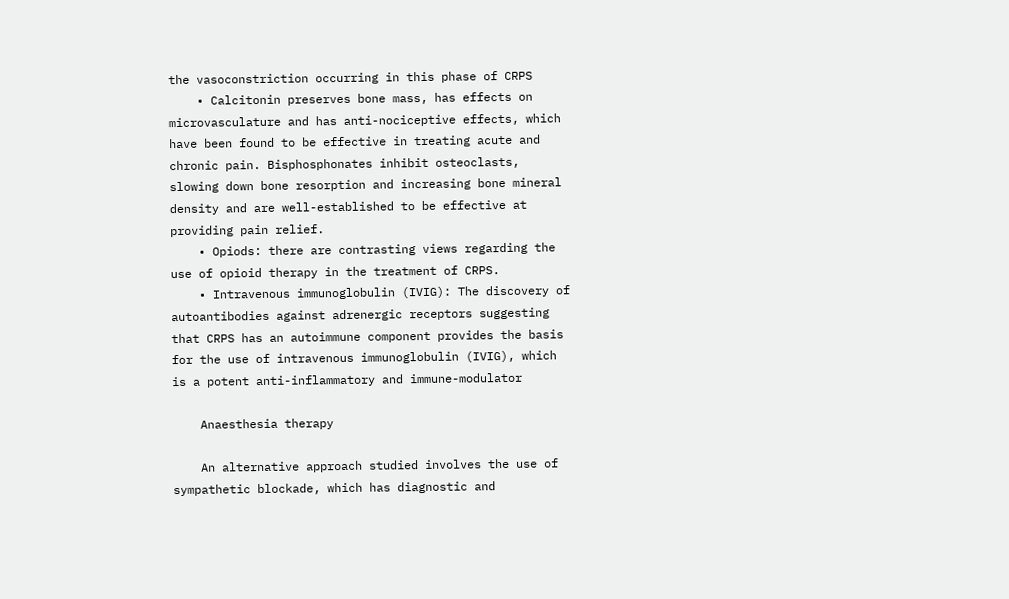the vasoconstriction occurring in this phase of CRPS
    • Calcitonin preserves bone mass, has effects on microvasculature and has anti-nociceptive effects, which have been found to be effective in treating acute and chronic pain. Bisphosphonates inhibit osteoclasts, slowing down bone resorption and increasing bone mineral density and are well-established to be effective at providing pain relief.
    • Opiods: there are contrasting views regarding the use of opioid therapy in the treatment of CRPS.
    • Intravenous immunoglobulin (IVIG): The discovery of autoantibodies against adrenergic receptors suggesting that CRPS has an autoimmune component provides the basis for the use of intravenous immunoglobulin (IVIG), which is a potent anti-inflammatory and immune-modulator

    Anaesthesia therapy

    An alternative approach studied involves the use of sympathetic blockade, which has diagnostic and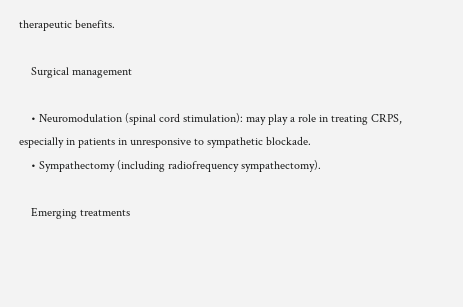therapeutic benefits.

    Surgical management

    • Neuromodulation (spinal cord stimulation): may play a role in treating CRPS, especially in patients in unresponsive to sympathetic blockade.
    • Sympathectomy (including radiofrequency sympathectomy).

    Emerging treatments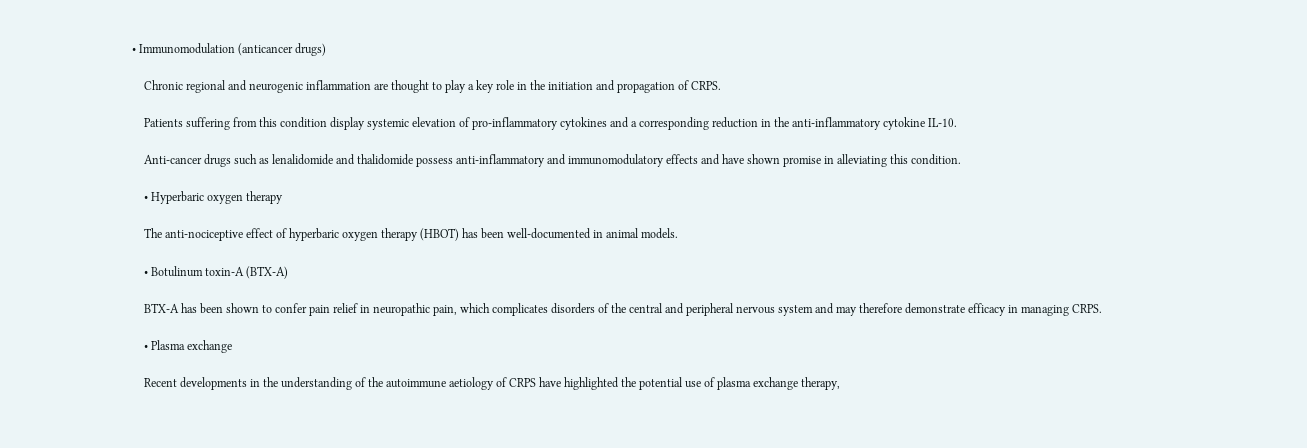• Immunomodulation (anticancer drugs)

    Chronic regional and neurogenic inflammation are thought to play a key role in the initiation and propagation of CRPS.

    Patients suffering from this condition display systemic elevation of pro-inflammatory cytokines and a corresponding reduction in the anti-inflammatory cytokine IL-10.

    Anti-cancer drugs such as lenalidomide and thalidomide possess anti-inflammatory and immunomodulatory effects and have shown promise in alleviating this condition.

    • Hyperbaric oxygen therapy

    The anti-nociceptive effect of hyperbaric oxygen therapy (HBOT) has been well-documented in animal models.

    • Botulinum toxin-A (BTX-A)

    BTX-A has been shown to confer pain relief in neuropathic pain, which complicates disorders of the central and peripheral nervous system and may therefore demonstrate efficacy in managing CRPS.

    • Plasma exchange

    Recent developments in the understanding of the autoimmune aetiology of CRPS have highlighted the potential use of plasma exchange therapy,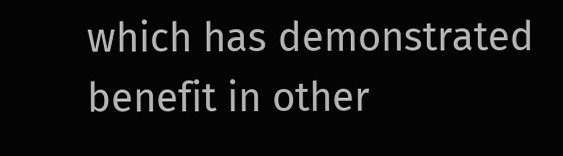which has demonstrated benefit in other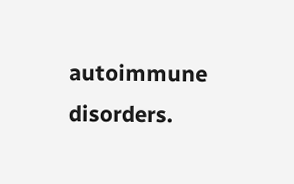autoimmune disorders.